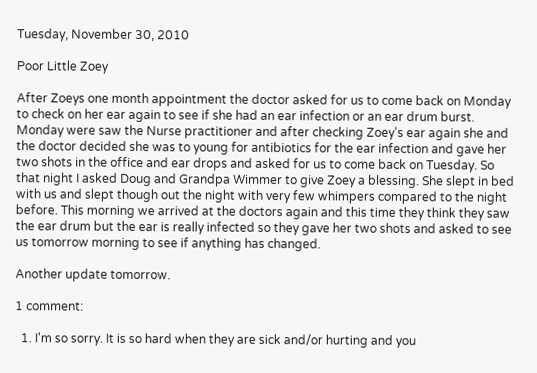Tuesday, November 30, 2010

Poor Little Zoey

After Zoeys one month appointment the doctor asked for us to come back on Monday to check on her ear again to see if she had an ear infection or an ear drum burst. Monday were saw the Nurse practitioner and after checking Zoey's ear again she and the doctor decided she was to young for antibiotics for the ear infection and gave her two shots in the office and ear drops and asked for us to come back on Tuesday. So that night I asked Doug and Grandpa Wimmer to give Zoey a blessing. She slept in bed with us and slept though out the night with very few whimpers compared to the night before. This morning we arrived at the doctors again and this time they think they saw the ear drum but the ear is really infected so they gave her two shots and asked to see us tomorrow morning to see if anything has changed.

Another update tomorrow.

1 comment:

  1. I'm so sorry. It is so hard when they are sick and/or hurting and you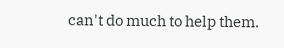can't do much to help them.